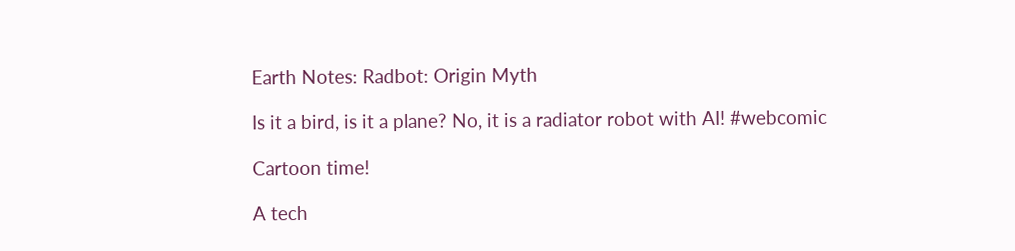Earth Notes: Radbot: Origin Myth

Is it a bird, is it a plane? No, it is a radiator robot with AI! #webcomic

Cartoon time!

A tech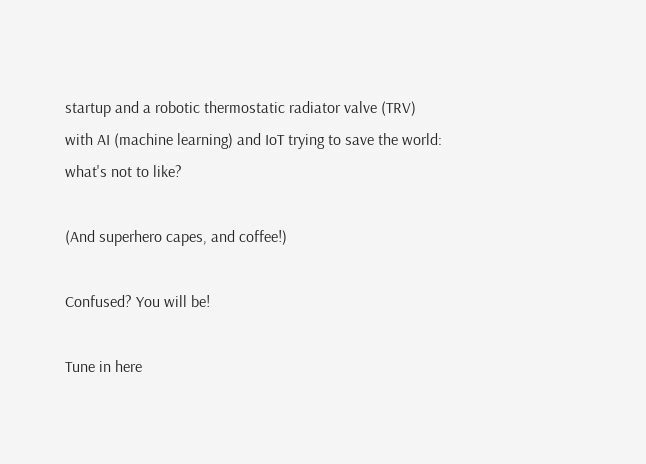startup and a robotic thermostatic radiator valve (TRV) with AI (machine learning) and IoT trying to save the world: what's not to like?

(And superhero capes, and coffee!)

Confused? You will be!

Tune in here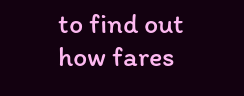to find out how fares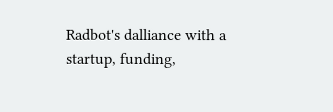Radbot's dalliance with a startup, funding,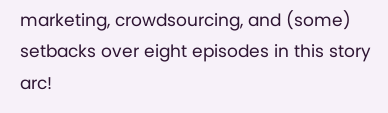marketing, crowdsourcing, and (some) setbacks over eight episodes in this story arc!